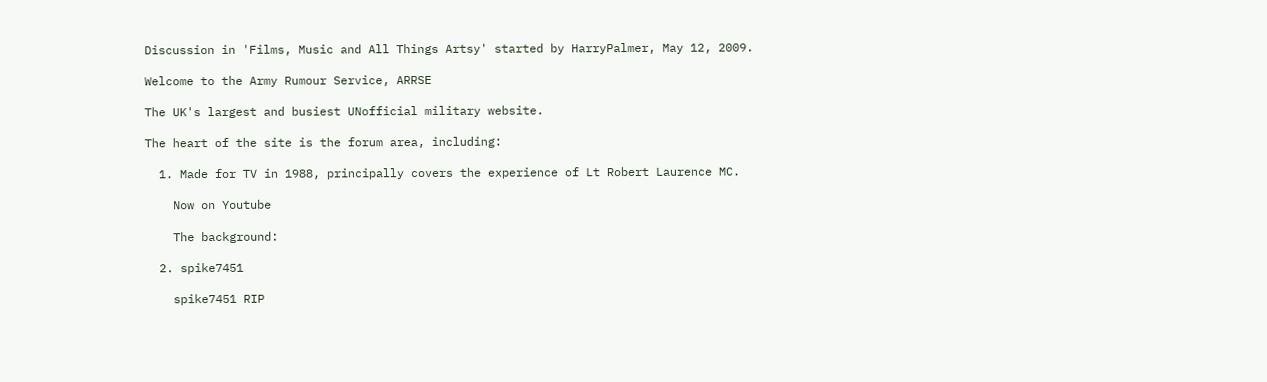Discussion in 'Films, Music and All Things Artsy' started by HarryPalmer, May 12, 2009.

Welcome to the Army Rumour Service, ARRSE

The UK's largest and busiest UNofficial military website.

The heart of the site is the forum area, including:

  1. Made for TV in 1988, principally covers the experience of Lt Robert Laurence MC.

    Now on Youtube

    The background:

  2. spike7451

    spike7451 RIP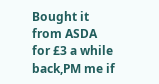Bought it from ASDA for £3 a while back,PM me if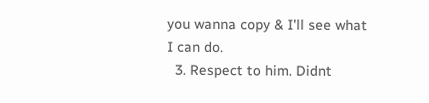you wanna copy & I'll see what I can do.
  3. Respect to him. Didnt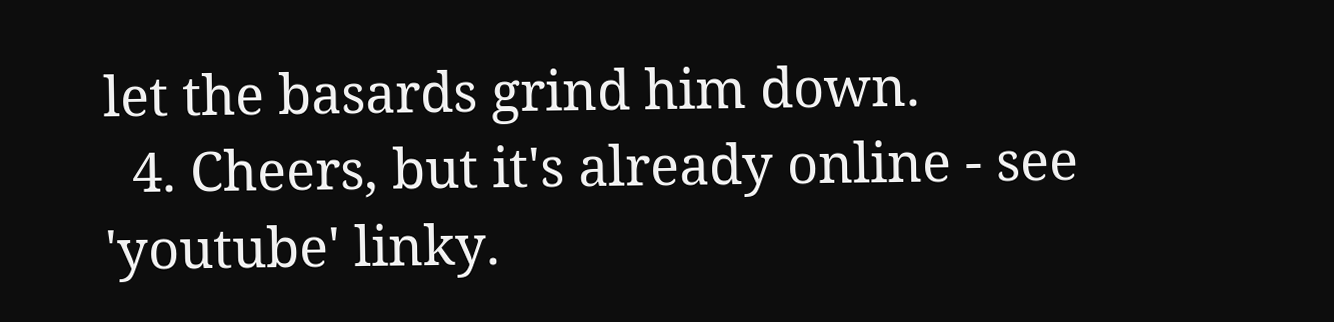let the basards grind him down.
  4. Cheers, but it's already online - see 'youtube' linky.